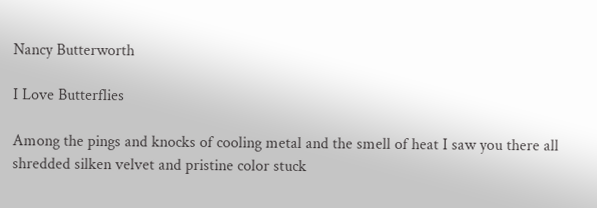Nancy Butterworth

I Love Butterflies

Among the pings and knocks of cooling metal and the smell of heat I saw you there all shredded silken velvet and pristine color stuck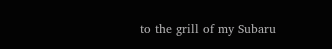to the grill of my Subaru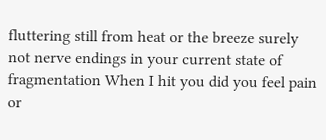fluttering still from heat or the breeze surely not nerve endings in your current state of fragmentation When I hit you did you feel pain or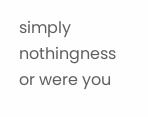simply nothingness or were you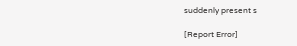suddenly present s

[Report Error]